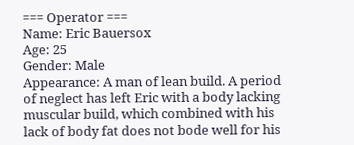=== Operator ===
Name: Eric Bauersox
Age: 25
Gender: Male
Appearance: A man of lean build. A period of neglect has left Eric with a body lacking muscular build, which combined with his lack of body fat does not bode well for his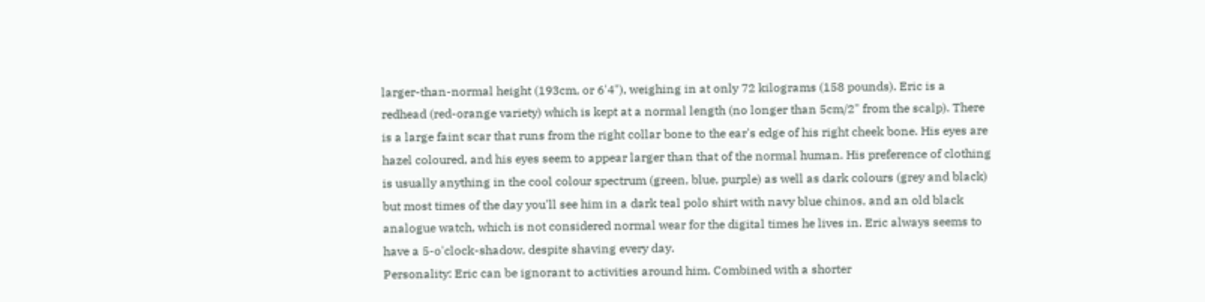larger-than-normal height (193cm, or 6'4"), weighing in at only 72 kilograms (158 pounds). Eric is a redhead (red-orange variety) which is kept at a normal length (no longer than 5cm/2" from the scalp). There is a large faint scar that runs from the right collar bone to the ear's edge of his right cheek bone. His eyes are hazel coloured, and his eyes seem to appear larger than that of the normal human. His preference of clothing is usually anything in the cool colour spectrum (green, blue, purple) as well as dark colours (grey and black) but most times of the day you'll see him in a dark teal polo shirt with navy blue chinos, and an old black analogue watch, which is not considered normal wear for the digital times he lives in. Eric always seems to have a 5-o'clock-shadow, despite shaving every day.
Personality: Eric can be ignorant to activities around him. Combined with a shorter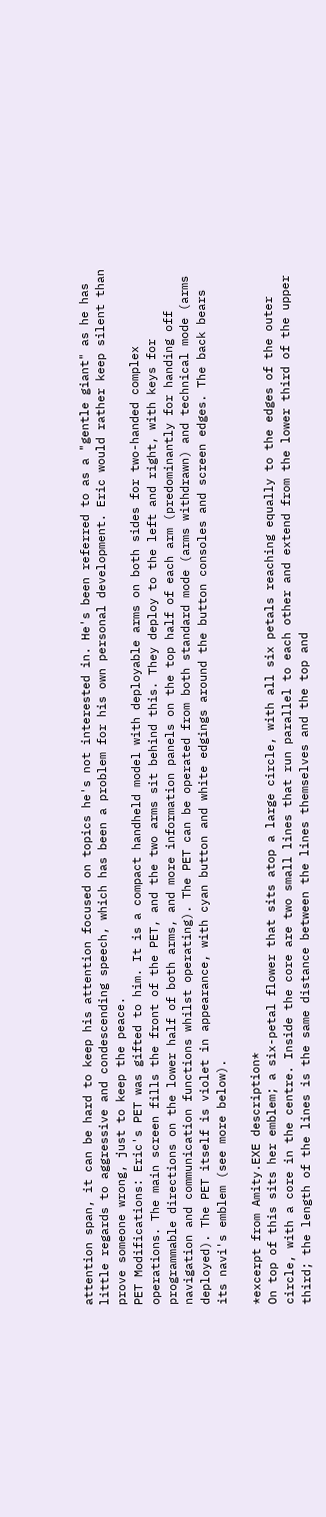attention span, it can be hard to keep his attention focused on topics he's not interested in. He's been referred to as a "gentle giant" as he has little regards to aggressive and condescending speech, which has been a problem for his own personal development. Eric would rather keep silent than prove someone wrong, just to keep the peace.
PET Modifications: Eric's PET was gifted to him. It is a compact handheld model with deployable arms on both sides for two-handed complex operations. The main screen fills the front of the PET, and the two arms sit behind this. They deploy to the left and right, with keys for programmable directions on the lower half of both arms, and more information panels on the top half of each arm (predominantly for handing off navigation and communication functions whilst operating). The PET can be operated from both standard mode (arms withdrawn) and technical mode (arms deployed). The PET itself is violet in appearance, with cyan button and white edgings around the button consoles and screen edges. The back bears its navi's emblem (see more below).

*excerpt from Amity.EXE description*
On top of this sits her emblem; a six-petal flower that sits atop a large circle, with all six petals reaching equally to the edges of the outer circle, with a core in the centre. Inside the core are two small lines that run parallel to each other and extend from the lower third of the upper third; the length of the lines is the same distance between the lines themselves and the top and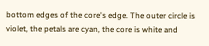bottom edges of the core's edge. The outer circle is violet, the petals are cyan, the core is white and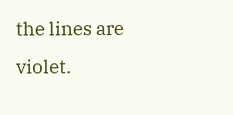the lines are violet.